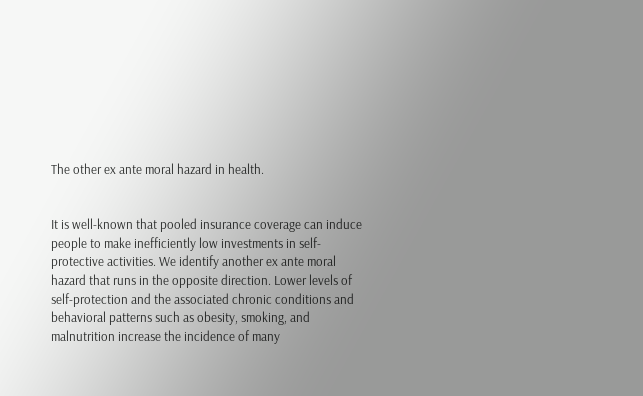The other ex ante moral hazard in health.


It is well-known that pooled insurance coverage can induce people to make inefficiently low investments in self-protective activities. We identify another ex ante moral hazard that runs in the opposite direction. Lower levels of self-protection and the associated chronic conditions and behavioral patterns such as obesity, smoking, and malnutrition increase the incidence of many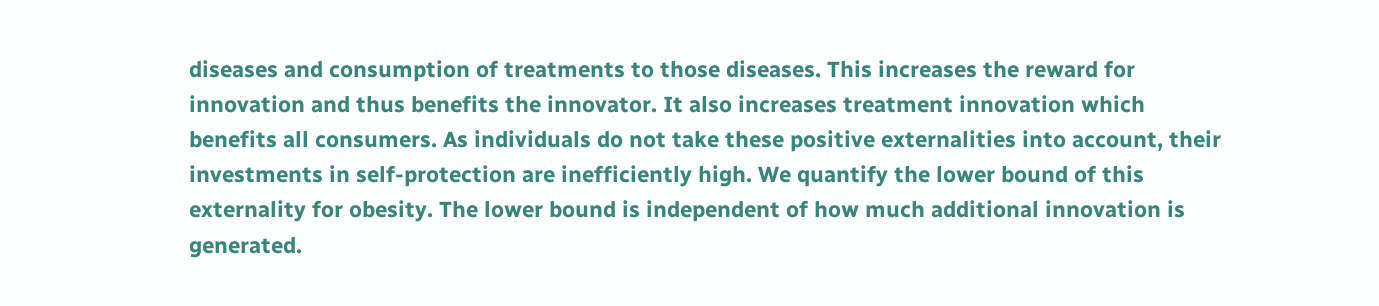diseases and consumption of treatments to those diseases. This increases the reward for innovation and thus benefits the innovator. It also increases treatment innovation which benefits all consumers. As individuals do not take these positive externalities into account, their investments in self-protection are inefficiently high. We quantify the lower bound of this externality for obesity. The lower bound is independent of how much additional innovation is generated.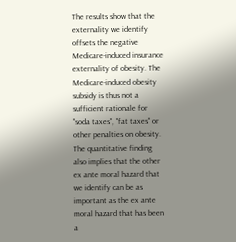The results show that the externality we identify offsets the negative Medicare-induced insurance externality of obesity. The Medicare-induced obesity subsidy is thus not a sufficient rationale for "soda taxes", "fat taxes" or other penalties on obesity. The quantitative finding also implies that the other ex ante moral hazard that we identify can be as important as the ex ante moral hazard that has been a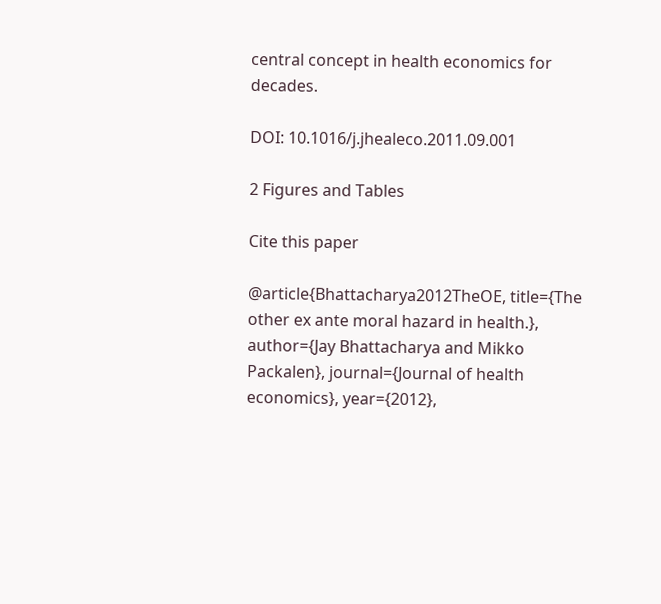central concept in health economics for decades.

DOI: 10.1016/j.jhealeco.2011.09.001

2 Figures and Tables

Cite this paper

@article{Bhattacharya2012TheOE, title={The other ex ante moral hazard in health.}, author={Jay Bhattacharya and Mikko Packalen}, journal={Journal of health economics}, year={2012},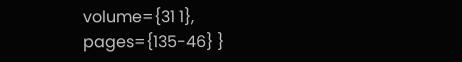volume={31 1}, pages={135-46} }